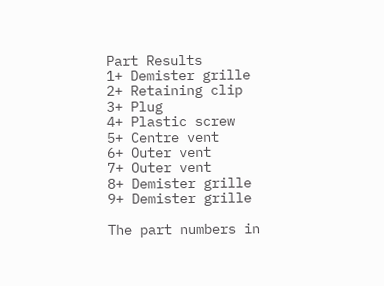Part Results
1+ Demister grille
2+ Retaining clip
3+ Plug
4+ Plastic screw
5+ Centre vent
6+ Outer vent
7+ Outer vent
8+ Demister grille
9+ Demister grille

The part numbers in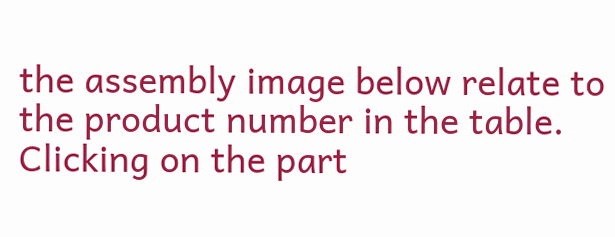the assembly image below relate to the product number in the table. Clicking on the part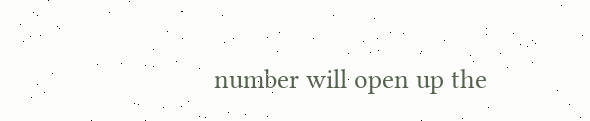number will open up the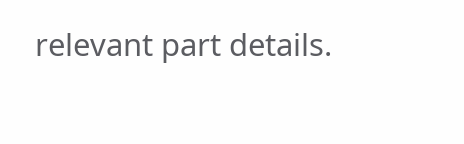relevant part details.